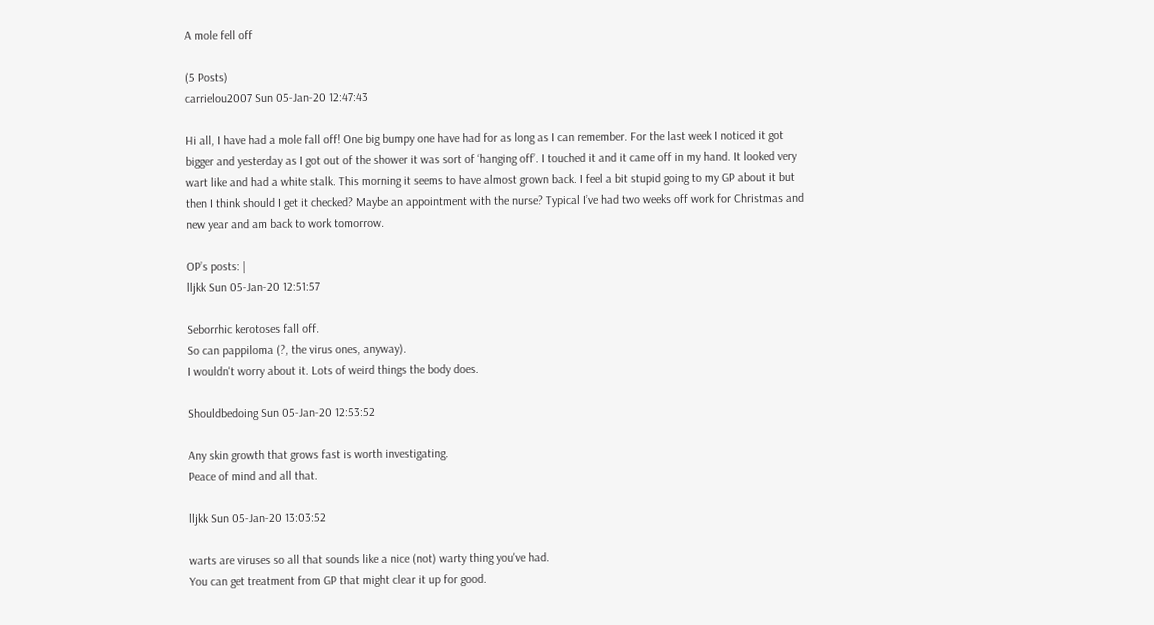A mole fell off

(5 Posts)
carrielou2007 Sun 05-Jan-20 12:47:43

Hi all, I have had a mole fall off! One big bumpy one have had for as long as I can remember. For the last week I noticed it got bigger and yesterday as I got out of the shower it was sort of ‘hanging off’. I touched it and it came off in my hand. It looked very wart like and had a white stalk. This morning it seems to have almost grown back. I feel a bit stupid going to my GP about it but then I think should I get it checked? Maybe an appointment with the nurse? Typical I’ve had two weeks off work for Christmas and new year and am back to work tomorrow.

OP’s posts: |
lljkk Sun 05-Jan-20 12:51:57

Seborrhic kerotoses fall off.
So can pappiloma (?, the virus ones, anyway).
I wouldn't worry about it. Lots of weird things the body does.

Shouldbedoing Sun 05-Jan-20 12:53:52

Any skin growth that grows fast is worth investigating.
Peace of mind and all that.

lljkk Sun 05-Jan-20 13:03:52

warts are viruses so all that sounds like a nice (not) warty thing you've had.
You can get treatment from GP that might clear it up for good.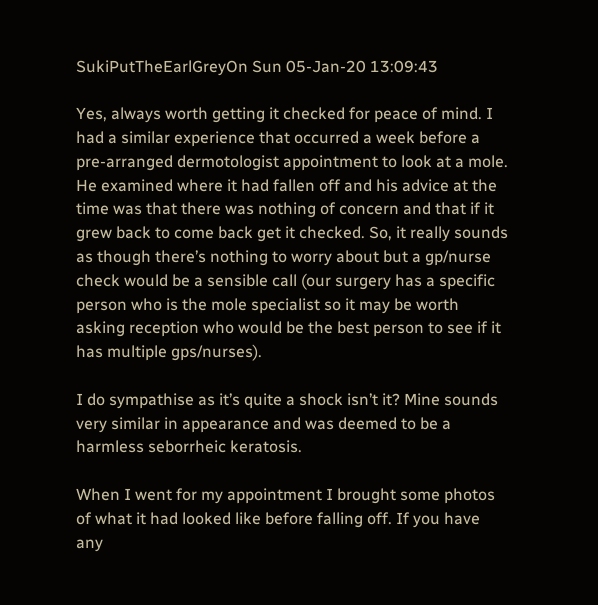SukiPutTheEarlGreyOn Sun 05-Jan-20 13:09:43

Yes, always worth getting it checked for peace of mind. I had a similar experience that occurred a week before a pre-arranged dermotologist appointment to look at a mole. He examined where it had fallen off and his advice at the time was that there was nothing of concern and that if it grew back to come back get it checked. So, it really sounds as though there’s nothing to worry about but a gp/nurse check would be a sensible call (our surgery has a specific person who is the mole specialist so it may be worth asking reception who would be the best person to see if it has multiple gps/nurses).

I do sympathise as it’s quite a shock isn’t it? Mine sounds very similar in appearance and was deemed to be a harmless seborrheic keratosis.

When I went for my appointment I brought some photos of what it had looked like before falling off. If you have any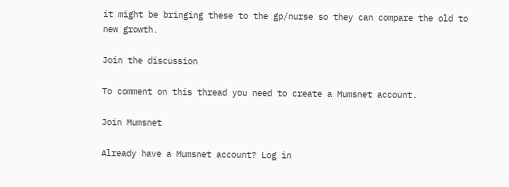it might be bringing these to the gp/nurse so they can compare the old to new growth.

Join the discussion

To comment on this thread you need to create a Mumsnet account.

Join Mumsnet

Already have a Mumsnet account? Log in